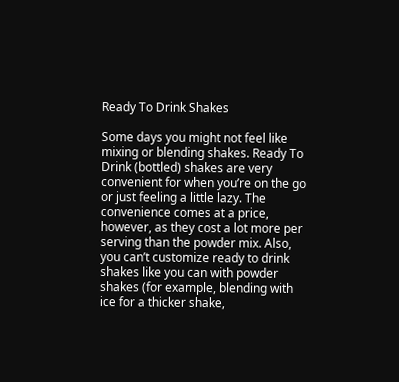Ready To Drink Shakes

Some days you might not feel like mixing or blending shakes. Ready To Drink (bottled) shakes are very convenient for when you’re on the go or just feeling a little lazy. The convenience comes at a price, however, as they cost a lot more per serving than the powder mix. Also, you can’t customize ready to drink shakes like you can with powder shakes (for example, blending with ice for a thicker shake,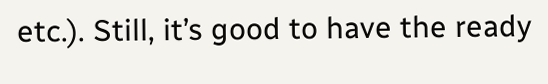etc.). Still, it’s good to have the ready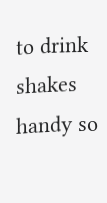to drink shakes handy so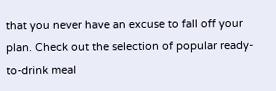that you never have an excuse to fall off your plan. Check out the selection of popular ready-to-drink meal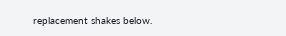replacement shakes below.